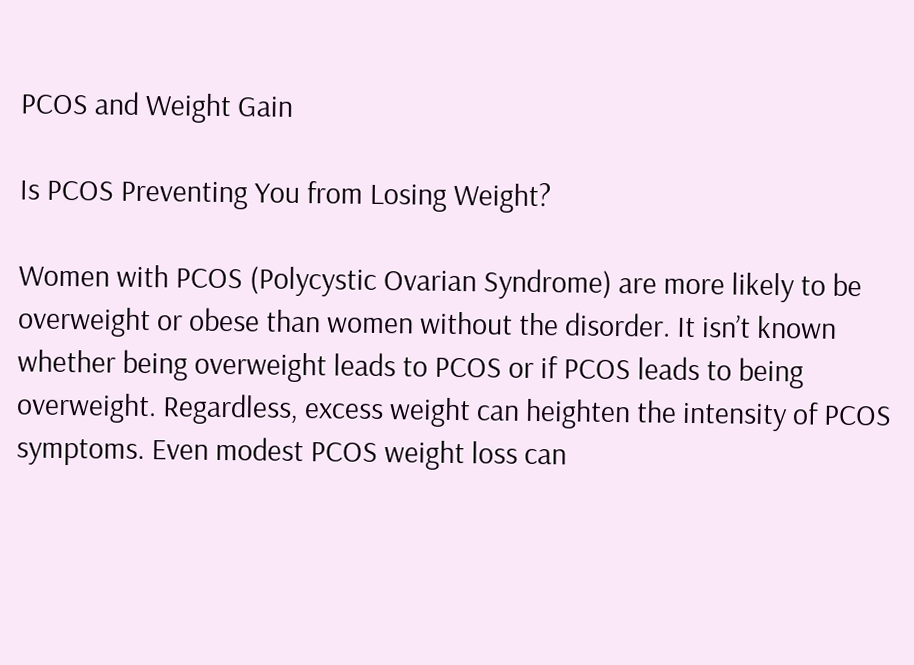PCOS and Weight Gain

Is PCOS Preventing You from Losing Weight?

Women with PCOS (Polycystic Ovarian Syndrome) are more likely to be overweight or obese than women without the disorder. It isn’t known whether being overweight leads to PCOS or if PCOS leads to being overweight. Regardless, excess weight can heighten the intensity of PCOS symptoms. Even modest PCOS weight loss can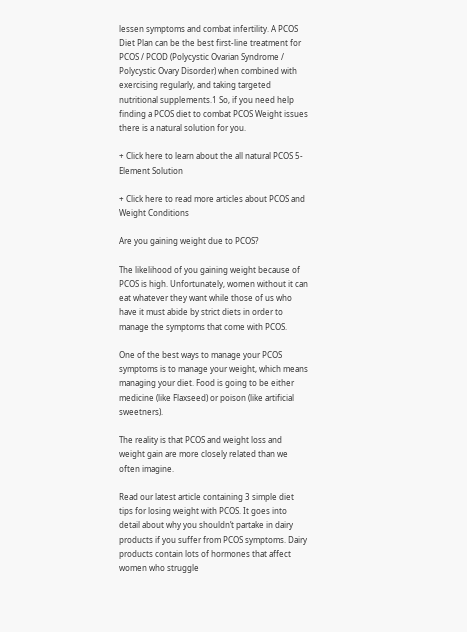lessen symptoms and combat infertility. A PCOS Diet Plan can be the best first-line treatment for PCOS / PCOD (Polycystic Ovarian Syndrome / Polycystic Ovary Disorder) when combined with exercising regularly, and taking targeted nutritional supplements.1 So, if you need help finding a PCOS diet to combat PCOS Weight issues there is a natural solution for you.

+ Click here to learn about the all natural PCOS 5-Element Solution

+ Click here to read more articles about PCOS and Weight Conditions

Are you gaining weight due to PCOS?

The likelihood of you gaining weight because of PCOS is high. Unfortunately, women without it can eat whatever they want while those of us who have it must abide by strict diets in order to manage the symptoms that come with PCOS.

One of the best ways to manage your PCOS symptoms is to manage your weight, which means managing your diet. Food is going to be either medicine (like Flaxseed) or poison (like artificial sweetners).

The reality is that PCOS and weight loss and weight gain are more closely related than we often imagine.

Read our latest article containing 3 simple diet tips for losing weight with PCOS. It goes into detail about why you shouldn’t partake in dairy products if you suffer from PCOS symptoms. Dairy products contain lots of hormones that affect women who struggle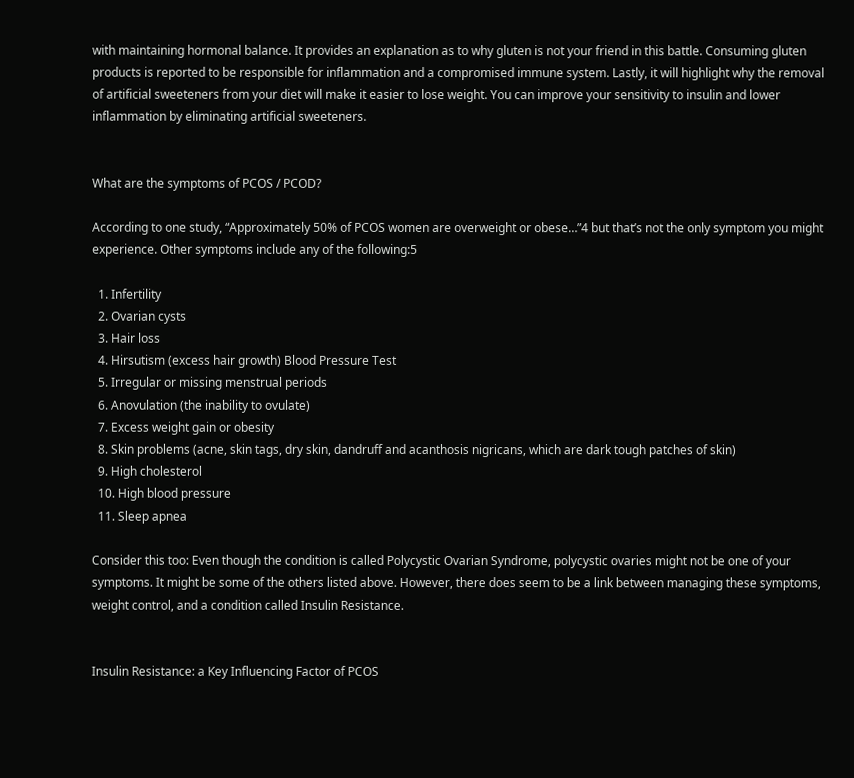with maintaining hormonal balance. It provides an explanation as to why gluten is not your friend in this battle. Consuming gluten products is reported to be responsible for inflammation and a compromised immune system. Lastly, it will highlight why the removal of artificial sweeteners from your diet will make it easier to lose weight. You can improve your sensitivity to insulin and lower inflammation by eliminating artificial sweeteners.


What are the symptoms of PCOS / PCOD?

According to one study, “Approximately 50% of PCOS women are overweight or obese…”4 but that’s not the only symptom you might experience. Other symptoms include any of the following:5

  1. Infertility
  2. Ovarian cysts
  3. Hair loss
  4. Hirsutism (excess hair growth) Blood Pressure Test
  5. Irregular or missing menstrual periods
  6. Anovulation (the inability to ovulate)
  7. Excess weight gain or obesity
  8. Skin problems (acne, skin tags, dry skin, dandruff and acanthosis nigricans, which are dark tough patches of skin)
  9. High cholesterol
  10. High blood pressure
  11. Sleep apnea

Consider this too: Even though the condition is called Polycystic Ovarian Syndrome, polycystic ovaries might not be one of your symptoms. It might be some of the others listed above. However, there does seem to be a link between managing these symptoms, weight control, and a condition called Insulin Resistance.


Insulin Resistance: a Key Influencing Factor of PCOS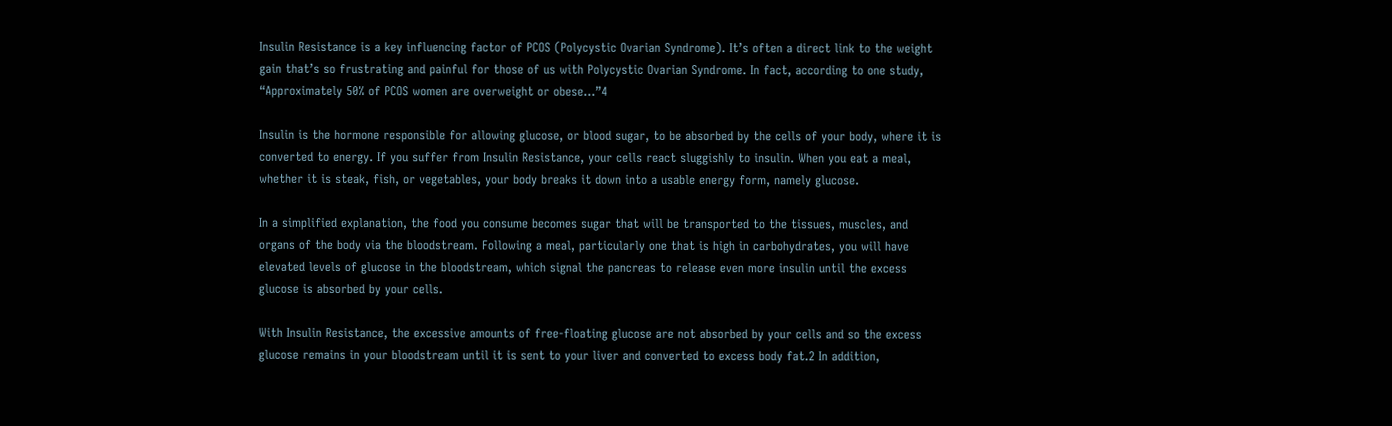Insulin Resistance is a key influencing factor of PCOS (Polycystic Ovarian Syndrome). It’s often a direct link to the weight gain that’s so frustrating and painful for those of us with Polycystic Ovarian Syndrome. In fact, according to one study, “Approximately 50% of PCOS women are overweight or obese…”4

Insulin is the hormone responsible for allowing glucose, or blood sugar, to be absorbed by the cells of your body, where it is converted to energy. If you suffer from Insulin Resistance, your cells react sluggishly to insulin. When you eat a meal, whether it is steak, fish, or vegetables, your body breaks it down into a usable energy form, namely glucose.

In a simplified explanation, the food you consume becomes sugar that will be transported to the tissues, muscles, and organs of the body via the bloodstream. Following a meal, particularly one that is high in carbohydrates, you will have elevated levels of glucose in the bloodstream, which signal the pancreas to release even more insulin until the excess glucose is absorbed by your cells.

With Insulin Resistance, the excessive amounts of free-floating glucose are not absorbed by your cells and so the excess glucose remains in your bloodstream until it is sent to your liver and converted to excess body fat.2 In addition,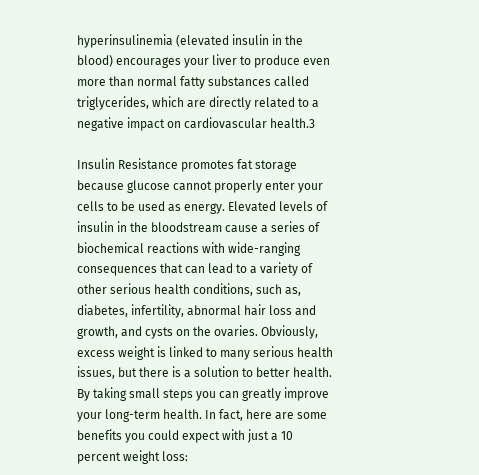hyperinsulinemia (elevated insulin in the blood) encourages your liver to produce even more than normal fatty substances called triglycerides, which are directly related to a negative impact on cardiovascular health.3

Insulin Resistance promotes fat storage because glucose cannot properly enter your cells to be used as energy. Elevated levels of insulin in the bloodstream cause a series of biochemical reactions with wide-ranging consequences that can lead to a variety of other serious health conditions, such as, diabetes, infertility, abnormal hair loss and growth, and cysts on the ovaries. Obviously, excess weight is linked to many serious health issues, but there is a solution to better health. By taking small steps you can greatly improve your long-term health. In fact, here are some benefits you could expect with just a 10 percent weight loss: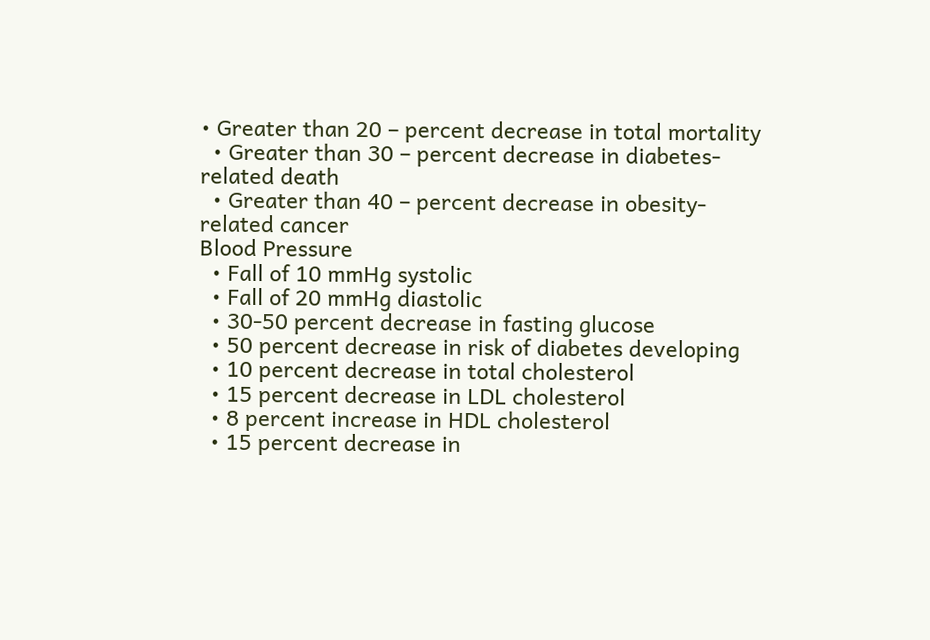• Greater than 20 – percent decrease in total mortality
  • Greater than 30 – percent decrease in diabetes-related death
  • Greater than 40 – percent decrease in obesity-related cancer
Blood Pressure
  • Fall of 10 mmHg systolic
  • Fall of 20 mmHg diastolic
  • 30-50 percent decrease in fasting glucose
  • 50 percent decrease in risk of diabetes developing
  • 10 percent decrease in total cholesterol
  • 15 percent decrease in LDL cholesterol
  • 8 percent increase in HDL cholesterol
  • 15 percent decrease in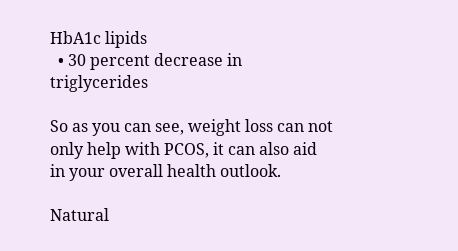HbA1c lipids
  • 30 percent decrease in triglycerides

So as you can see, weight loss can not only help with PCOS, it can also aid in your overall health outlook.

Natural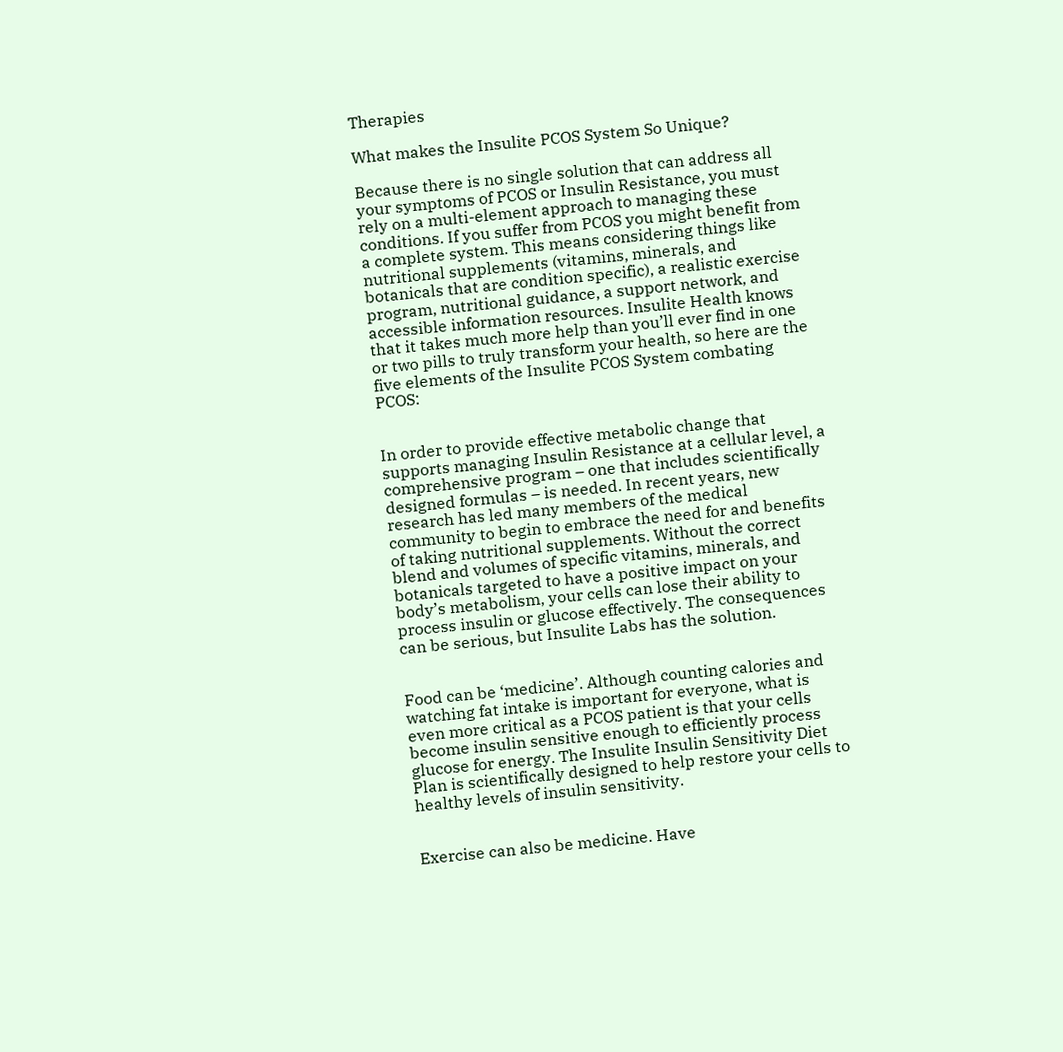Therapies

What makes the Insulite PCOS System So Unique?

Because there is no single solution that can address all your symptoms of PCOS or Insulin Resistance, you must rely on a multi-element approach to managing these conditions. If you suffer from PCOS you might benefit from a complete system. This means considering things like nutritional supplements (vitamins, minerals, and botanicals that are condition specific), a realistic exercise program, nutritional guidance, a support network, and accessible information resources. Insulite Health knows that it takes much more help than you’ll ever find in one or two pills to truly transform your health, so here are the five elements of the Insulite PCOS System combating PCOS:


In order to provide effective metabolic change that supports managing Insulin Resistance at a cellular level, a comprehensive program – one that includes scientifically designed formulas – is needed. In recent years, new research has led many members of the medical community to begin to embrace the need for and benefits of taking nutritional supplements. Without the correct blend and volumes of specific vitamins, minerals, and botanicals targeted to have a positive impact on your body’s metabolism, your cells can lose their ability to process insulin or glucose effectively. The consequences can be serious, but Insulite Labs has the solution.


Food can be ‘medicine’. Although counting calories and watching fat intake is important for everyone, what is even more critical as a PCOS patient is that your cells become insulin sensitive enough to efficiently process glucose for energy. The Insulite Insulin Sensitivity Diet Plan is scientifically designed to help restore your cells to healthy levels of insulin sensitivity.


Exercise can also be medicine. Have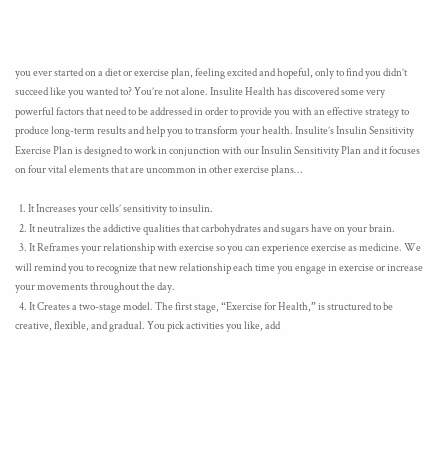you ever started on a diet or exercise plan, feeling excited and hopeful, only to find you didn’t succeed like you wanted to? You’re not alone. Insulite Health has discovered some very powerful factors that need to be addressed in order to provide you with an effective strategy to produce long-term results and help you to transform your health. Insulite’s Insulin Sensitivity Exercise Plan is designed to work in conjunction with our Insulin Sensitivity Plan and it focuses on four vital elements that are uncommon in other exercise plans…

  1. It Increases your cells’ sensitivity to insulin.
  2. It neutralizes the addictive qualities that carbohydrates and sugars have on your brain.
  3. It Reframes your relationship with exercise so you can experience exercise as medicine. We will remind you to recognize that new relationship each time you engage in exercise or increase your movements throughout the day.
  4. It Creates a two-stage model. The first stage, “Exercise for Health,” is structured to be creative, flexible, and gradual. You pick activities you like, add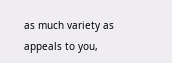as much variety as appeals to you,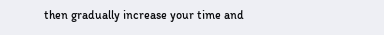then gradually increase your time and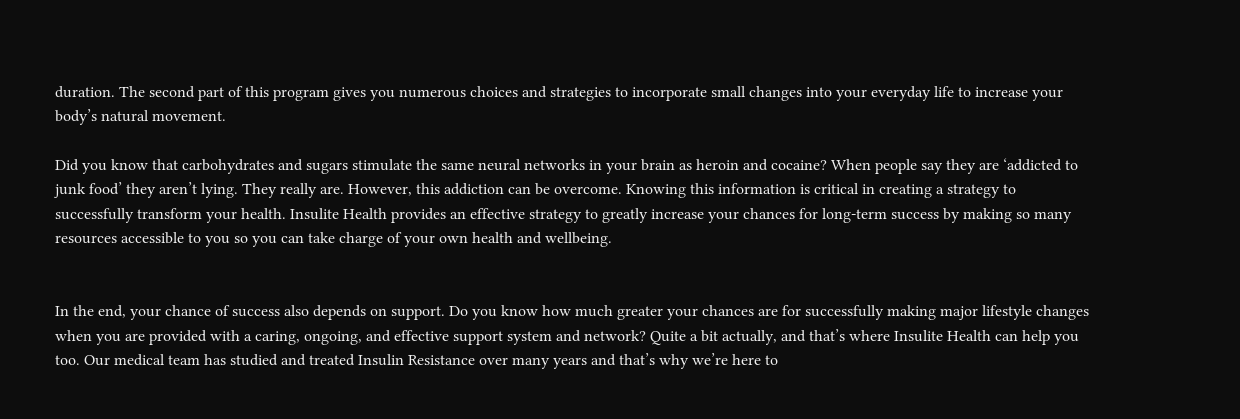duration. The second part of this program gives you numerous choices and strategies to incorporate small changes into your everyday life to increase your body’s natural movement.

Did you know that carbohydrates and sugars stimulate the same neural networks in your brain as heroin and cocaine? When people say they are ‘addicted to junk food’ they aren’t lying. They really are. However, this addiction can be overcome. Knowing this information is critical in creating a strategy to successfully transform your health. Insulite Health provides an effective strategy to greatly increase your chances for long-term success by making so many resources accessible to you so you can take charge of your own health and wellbeing.


In the end, your chance of success also depends on support. Do you know how much greater your chances are for successfully making major lifestyle changes when you are provided with a caring, ongoing, and effective support system and network? Quite a bit actually, and that’s where Insulite Health can help you too. Our medical team has studied and treated Insulin Resistance over many years and that’s why we’re here to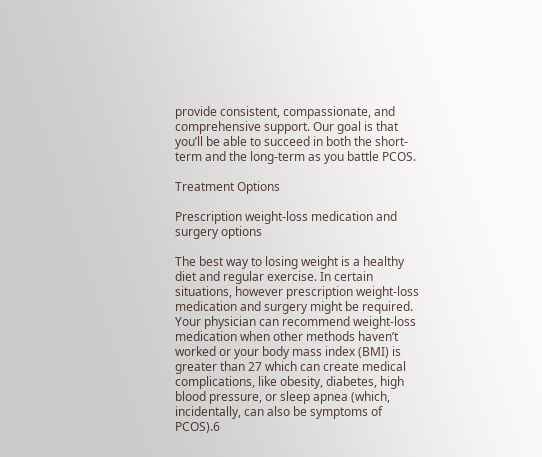provide consistent, compassionate, and comprehensive support. Our goal is that you’ll be able to succeed in both the short-term and the long-term as you battle PCOS.

Treatment Options

Prescription weight-loss medication and surgery options

The best way to losing weight is a healthy diet and regular exercise. In certain situations, however prescription weight-loss medication and surgery might be required. Your physician can recommend weight-loss medication when other methods haven’t worked or your body mass index (BMI) is greater than 27 which can create medical complications, like obesity, diabetes, high blood pressure, or sleep apnea (which, incidentally, can also be symptoms of PCOS).6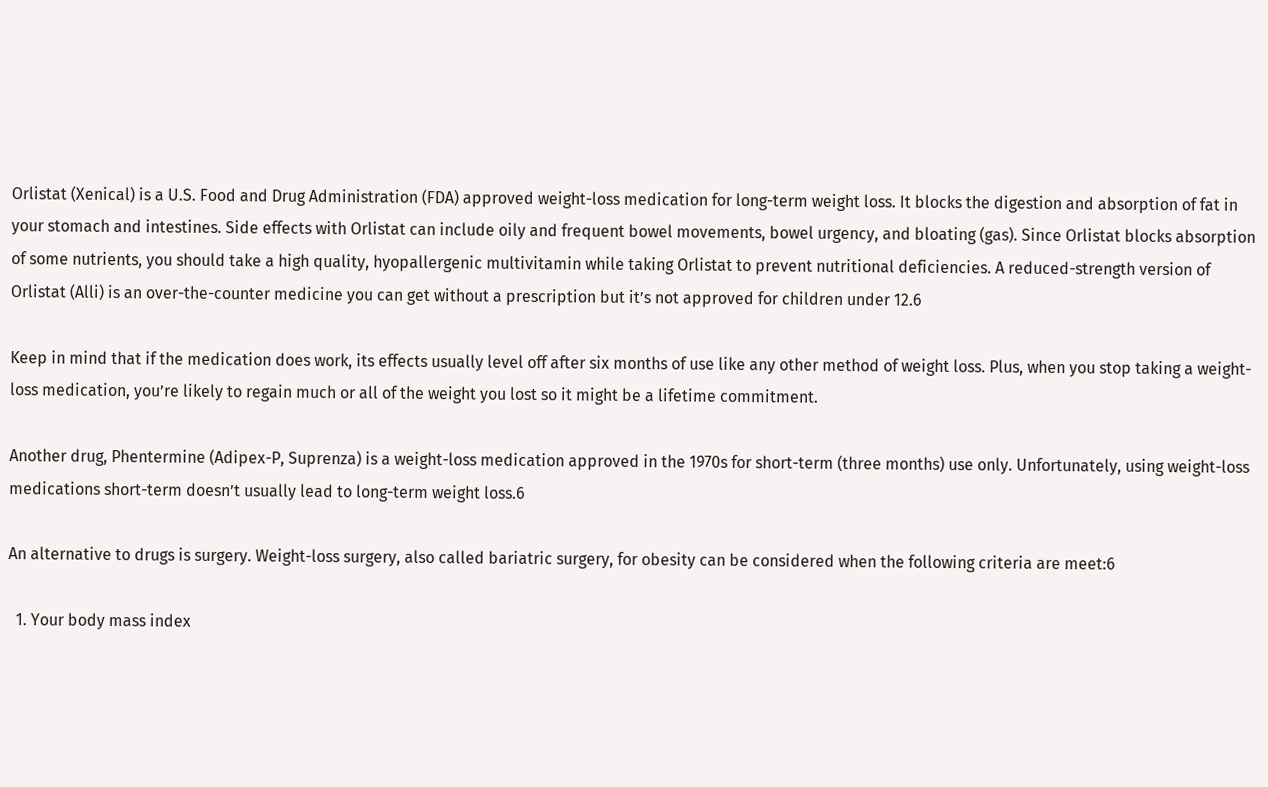Orlistat (Xenical) is a U.S. Food and Drug Administration (FDA) approved weight-loss medication for long-term weight loss. It blocks the digestion and absorption of fat in your stomach and intestines. Side effects with Orlistat can include oily and frequent bowel movements, bowel urgency, and bloating (gas). Since Orlistat blocks absorption of some nutrients, you should take a high quality, hyopallergenic multivitamin while taking Orlistat to prevent nutritional deficiencies. A reduced-strength version of Orlistat (Alli) is an over-the-counter medicine you can get without a prescription but it’s not approved for children under 12.6

Keep in mind that if the medication does work, its effects usually level off after six months of use like any other method of weight loss. Plus, when you stop taking a weight-loss medication, you’re likely to regain much or all of the weight you lost so it might be a lifetime commitment.

Another drug, Phentermine (Adipex-P, Suprenza) is a weight-loss medication approved in the 1970s for short-term (three months) use only. Unfortunately, using weight-loss medications short-term doesn’t usually lead to long-term weight loss.6

An alternative to drugs is surgery. Weight-loss surgery, also called bariatric surgery, for obesity can be considered when the following criteria are meet:6

  1. Your body mass index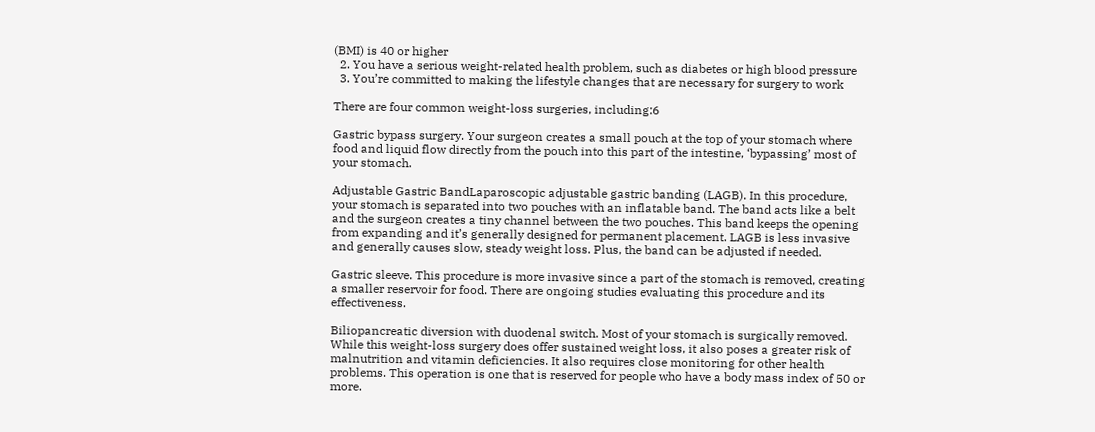(BMI) is 40 or higher
  2. You have a serious weight-related health problem, such as diabetes or high blood pressure
  3. You’re committed to making the lifestyle changes that are necessary for surgery to work

There are four common weight-loss surgeries, including:6

Gastric bypass surgery. Your surgeon creates a small pouch at the top of your stomach where food and liquid flow directly from the pouch into this part of the intestine, ‘bypassing’ most of your stomach.

Adjustable Gastric BandLaparoscopic adjustable gastric banding (LAGB). In this procedure, your stomach is separated into two pouches with an inflatable band. The band acts like a belt and the surgeon creates a tiny channel between the two pouches. This band keeps the opening from expanding and it’s generally designed for permanent placement. LAGB is less invasive and generally causes slow, steady weight loss. Plus, the band can be adjusted if needed.

Gastric sleeve. This procedure is more invasive since a part of the stomach is removed, creating a smaller reservoir for food. There are ongoing studies evaluating this procedure and its effectiveness.

Biliopancreatic diversion with duodenal switch. Most of your stomach is surgically removed. While this weight-loss surgery does offer sustained weight loss, it also poses a greater risk of malnutrition and vitamin deficiencies. It also requires close monitoring for other health problems. This operation is one that is reserved for people who have a body mass index of 50 or more.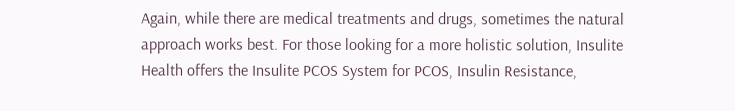Again, while there are medical treatments and drugs, sometimes the natural approach works best. For those looking for a more holistic solution, Insulite Health offers the Insulite PCOS System for PCOS, Insulin Resistance,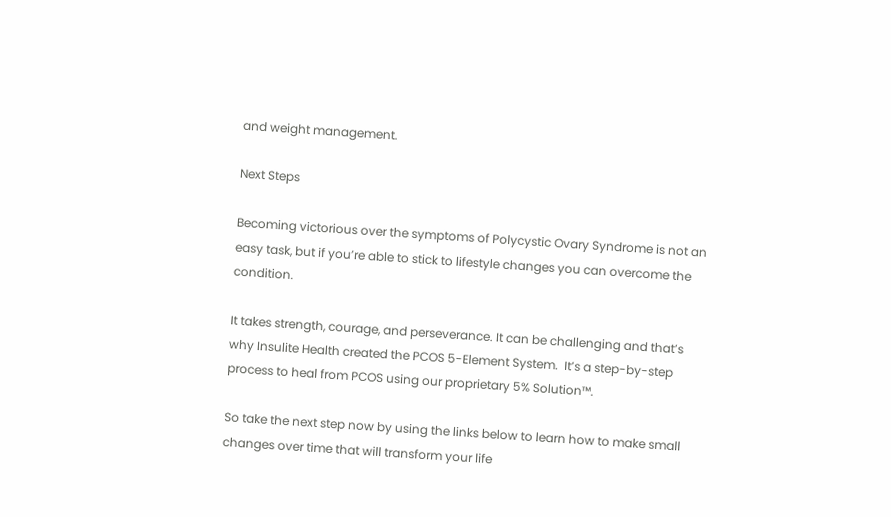and weight management.

Next Steps

Becoming victorious over the symptoms of Polycystic Ovary Syndrome is not an easy task, but if you’re able to stick to lifestyle changes you can overcome the condition.

It takes strength, courage, and perseverance. It can be challenging and that’s why Insulite Health created the PCOS 5-Element System.  It’s a step-by-step process to heal from PCOS using our proprietary 5% Solution™.

So take the next step now by using the links below to learn how to make small changes over time that will transform your life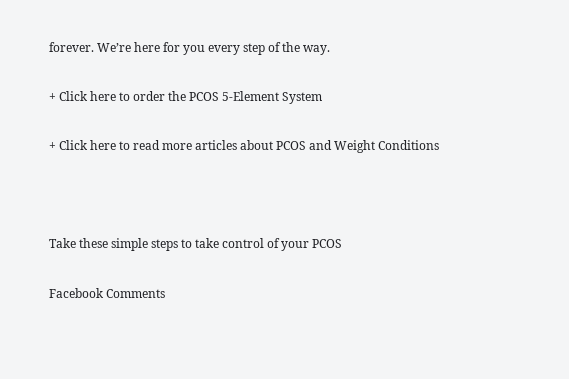forever. We’re here for you every step of the way.

+ Click here to order the PCOS 5-Element System

+ Click here to read more articles about PCOS and Weight Conditions



Take these simple steps to take control of your PCOS

Facebook Comments